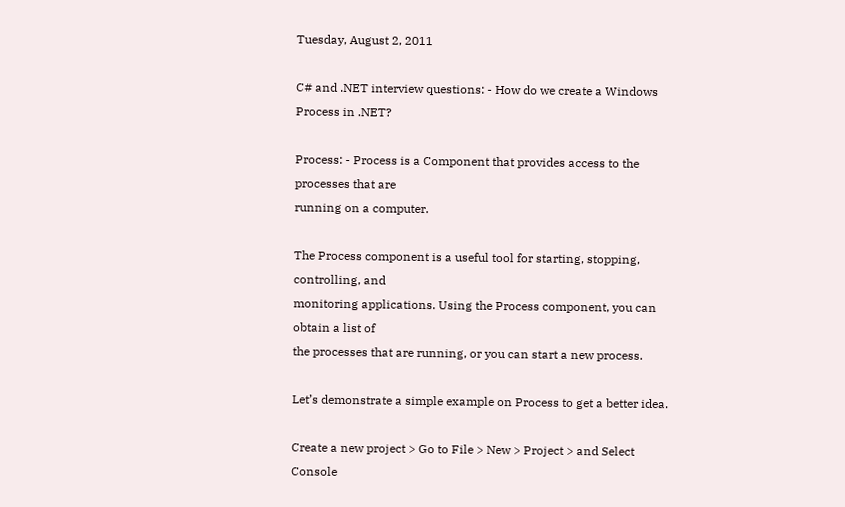Tuesday, August 2, 2011

C# and .NET interview questions: - How do we create a Windows Process in .NET?

Process: - Process is a Component that provides access to the processes that are
running on a computer.

The Process component is a useful tool for starting, stopping, controlling, and
monitoring applications. Using the Process component, you can obtain a list of
the processes that are running, or you can start a new process.

Let’s demonstrate a simple example on Process to get a better idea.

Create a new project > Go to File > New > Project > and Select Console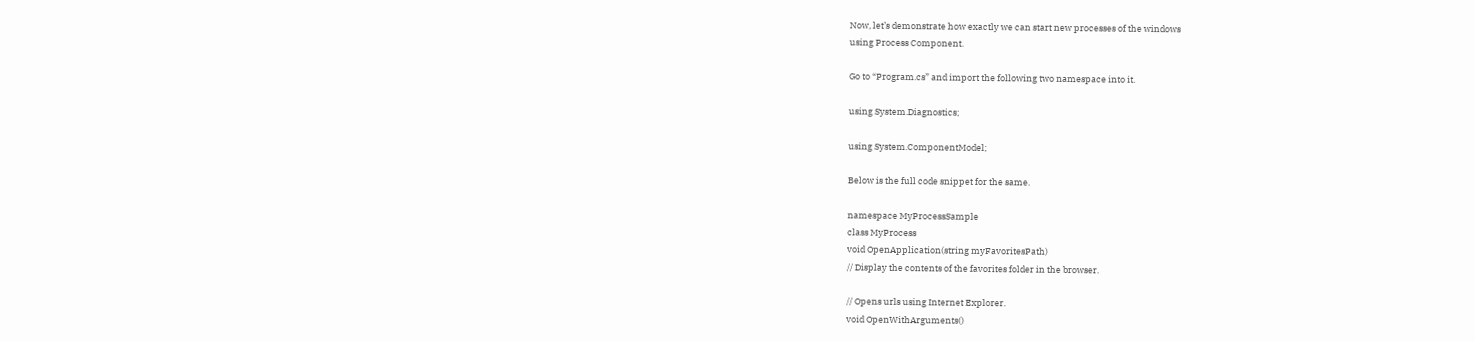Now, let’s demonstrate how exactly we can start new processes of the windows
using Process Component.

Go to “Program.cs” and import the following two namespace into it.

using System.Diagnostics;

using System.ComponentModel;

Below is the full code snippet for the same.

namespace MyProcessSample
class MyProcess
void OpenApplication(string myFavoritesPath)
// Display the contents of the favorites folder in the browser.

// Opens urls using Internet Explorer.
void OpenWithArguments()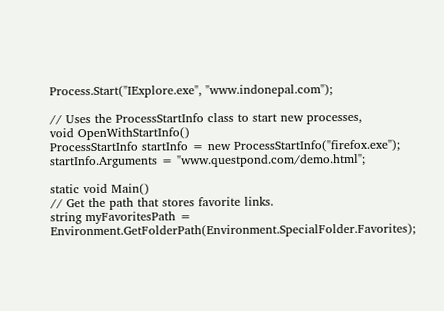Process.Start("IExplore.exe", "www.indonepal.com");

// Uses the ProcessStartInfo class to start new processes,
void OpenWithStartInfo()
ProcessStartInfo startInfo = new ProcessStartInfo("firefox.exe");
startInfo.Arguments = "www.questpond.com/demo.html";

static void Main()
// Get the path that stores favorite links.
string myFavoritesPath = Environment.GetFolderPath(Environment.SpecialFolder.Favorites);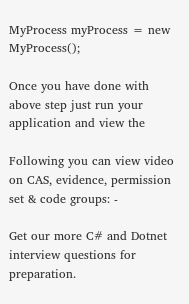MyProcess myProcess = new MyProcess();

Once you have done with above step just run your application and view the

Following you can view video on CAS, evidence, permission set & code groups: -

Get our more C# and Dotnet interview questions for preparation.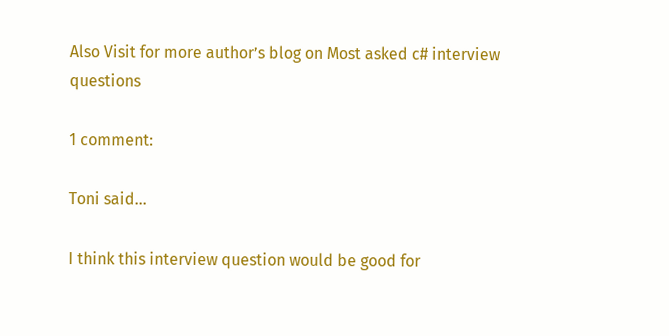Also Visit for more author’s blog on Most asked c# interview questions

1 comment:

Toni said...

I think this interview question would be good for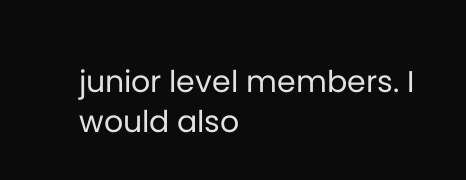junior level members. I would also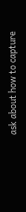ask about how to capture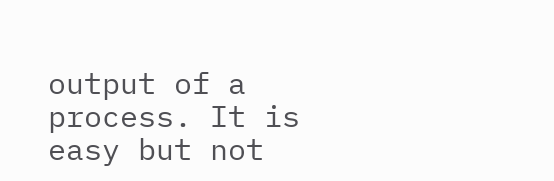output of a process. It is easy but not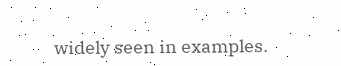widely seen in examples.